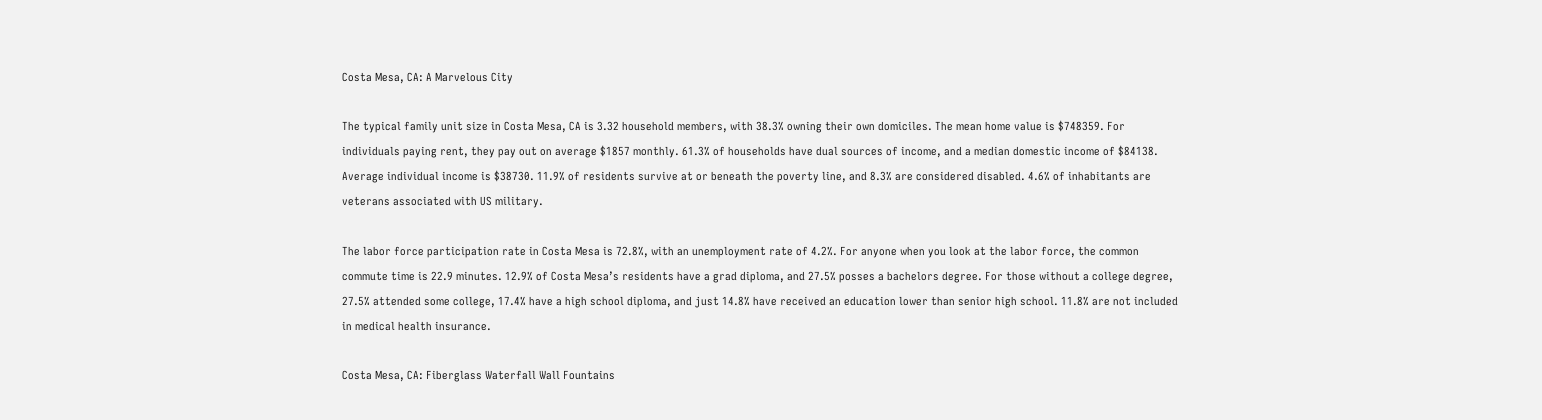Costa Mesa, CA: A Marvelous City

The typical family unit size in Costa Mesa, CA is 3.32 household members, with 38.3% owning their own domiciles. The mean home value is $748359. For individuals paying rent, they pay out on average $1857 monthly. 61.3% of households have dual sources of income, and a median domestic income of $84138. Average individual income is $38730. 11.9% of residents survive at or beneath the poverty line, and 8.3% are considered disabled. 4.6% of inhabitants are veterans associated with US military.

The labor force participation rate in Costa Mesa is 72.8%, with an unemployment rate of 4.2%. For anyone when you look at the labor force, the common commute time is 22.9 minutes. 12.9% of Costa Mesa’s residents have a grad diploma, and 27.5% posses a bachelors degree. For those without a college degree, 27.5% attended some college, 17.4% have a high school diploma, and just 14.8% have received an education lower than senior high school. 11.8% are not included in medical health insurance.

Costa Mesa, CA: Fiberglass Waterfall Wall Fountains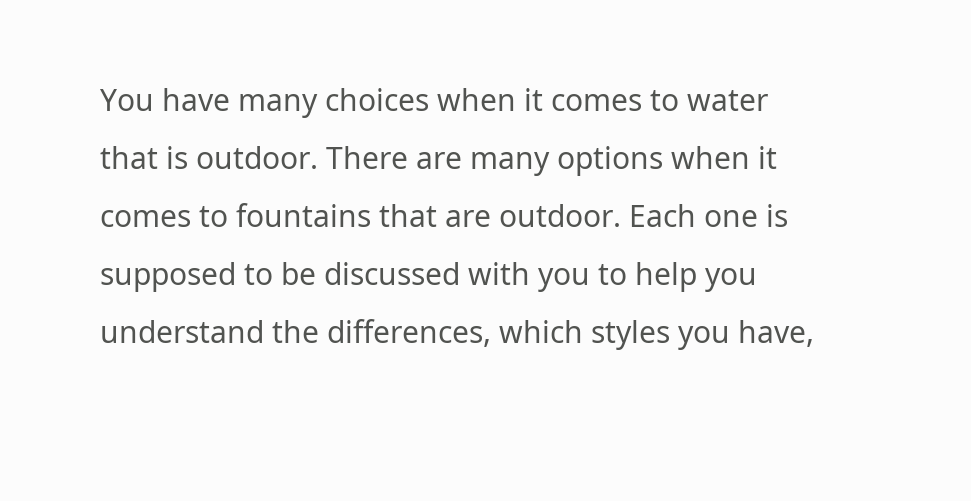You have many choices when it comes to water that is outdoor. There are many options when it comes to fountains that are outdoor. Each one is supposed to be discussed with you to help you understand the differences, which styles you have,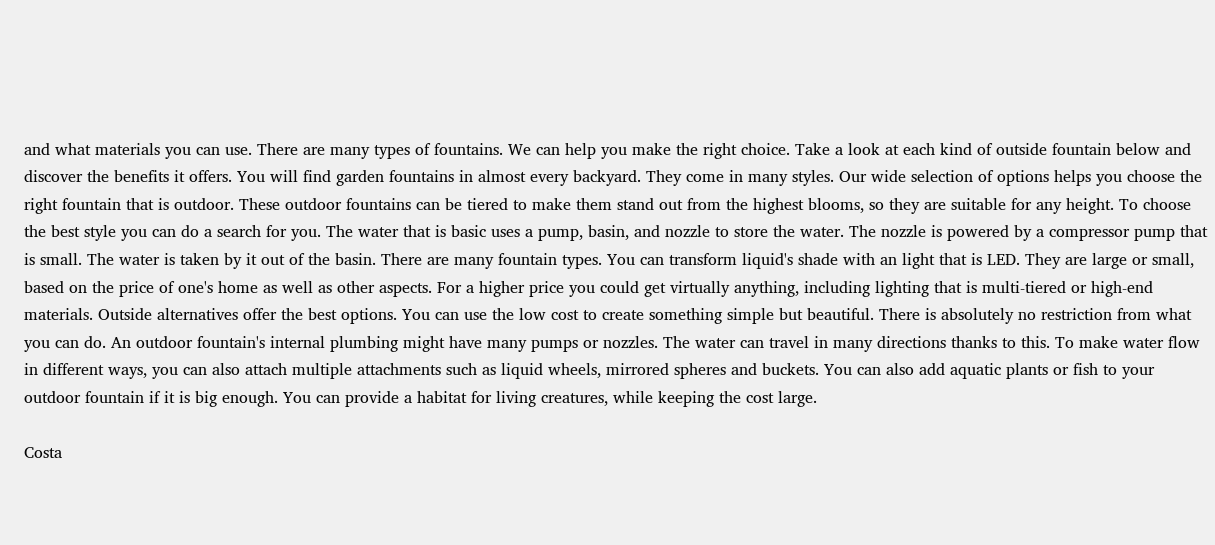and what materials you can use. There are many types of fountains. We can help you make the right choice. Take a look at each kind of outside fountain below and discover the benefits it offers. You will find garden fountains in almost every backyard. They come in many styles. Our wide selection of options helps you choose the right fountain that is outdoor. These outdoor fountains can be tiered to make them stand out from the highest blooms, so they are suitable for any height. To choose the best style you can do a search for you. The water that is basic uses a pump, basin, and nozzle to store the water. The nozzle is powered by a compressor pump that is small. The water is taken by it out of the basin. There are many fountain types. You can transform liquid's shade with an light that is LED. They are large or small, based on the price of one's home as well as other aspects. For a higher price you could get virtually anything, including lighting that is multi-tiered or high-end materials. Outside alternatives offer the best options. You can use the low cost to create something simple but beautiful. There is absolutely no restriction from what you can do. An outdoor fountain's internal plumbing might have many pumps or nozzles. The water can travel in many directions thanks to this. To make water flow in different ways, you can also attach multiple attachments such as liquid wheels, mirrored spheres and buckets. You can also add aquatic plants or fish to your outdoor fountain if it is big enough. You can provide a habitat for living creatures, while keeping the cost large.

Costa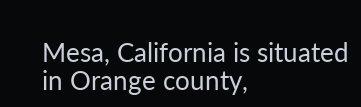Mesa, California is situated in Orange county,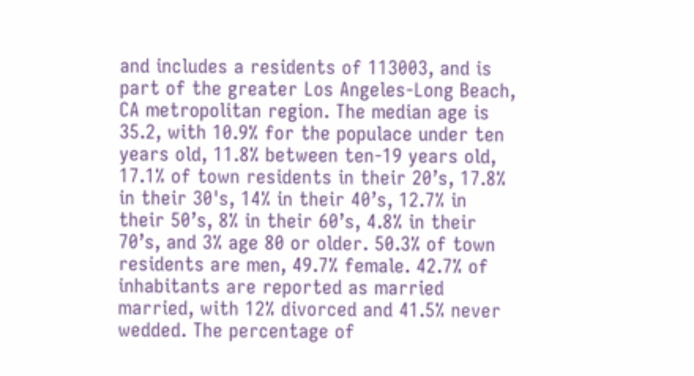and includes a residents of 113003, and is part of the greater Los Angeles-Long Beach, CA metropolitan region. The median age is 35.2, with 10.9% for the populace under ten years old, 11.8% between ten-19 years old, 17.1% of town residents in their 20’s, 17.8% in their 30's, 14% in their 40’s, 12.7% in their 50’s, 8% in their 60’s, 4.8% in their 70’s, and 3% age 80 or older. 50.3% of town residents are men, 49.7% female. 42.7% of inhabitants are reported as married married, with 12% divorced and 41.5% never wedded. The percentage of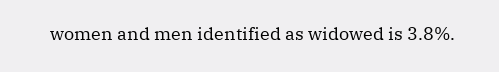women and men identified as widowed is 3.8%.